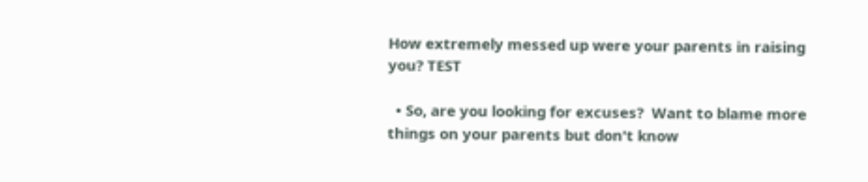How extremely messed up were your parents in raising you? TEST

  • So, are you looking for excuses?  Want to blame more things on your parents but don't know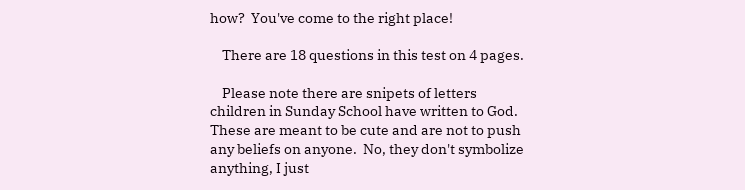how?  You've come to the right place!

    There are 18 questions in this test on 4 pages.

    Please note there are snipets of letters children in Sunday School have written to God.  These are meant to be cute and are not to push any beliefs on anyone.  No, they don't symbolize anything, I just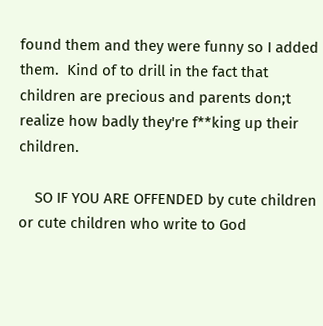found them and they were funny so I added them.  Kind of to drill in the fact that children are precious and parents don;t realize how badly they're f**king up their children.

    SO IF YOU ARE OFFENDED by cute children or cute children who write to God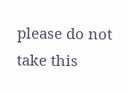please do not take this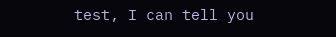test, I can tell you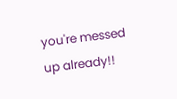you're messed up already!!